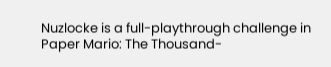Nuzlocke is a full-playthrough challenge in Paper Mario: The Thousand-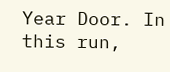Year Door. In this run,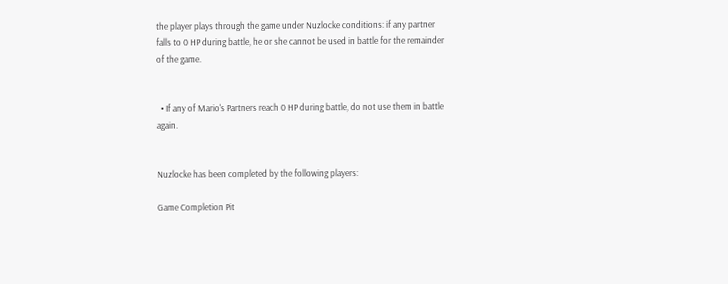the player plays through the game under Nuzlocke conditions: if any partner falls to 0 HP during battle, he or she cannot be used in battle for the remainder of the game.


  • If any of Mario's Partners reach 0 HP during battle, do not use them in battle again.


Nuzlocke has been completed by the following players:

Game Completion Pit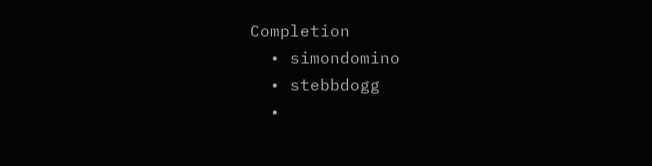Completion
  • simondomino
  • stebbdogg
  •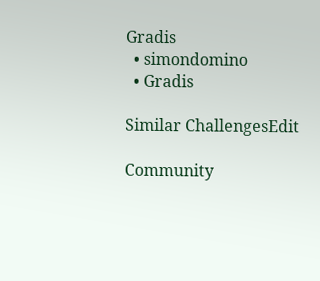Gradis
  • simondomino
  • Gradis

Similar ChallengesEdit

Community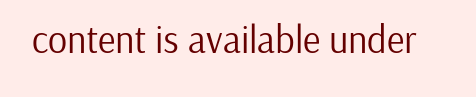content is available under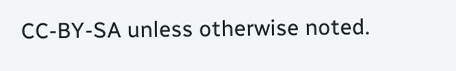CC-BY-SA unless otherwise noted.